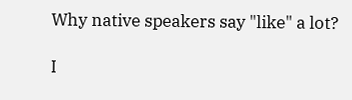Why native speakers say "like" a lot?

I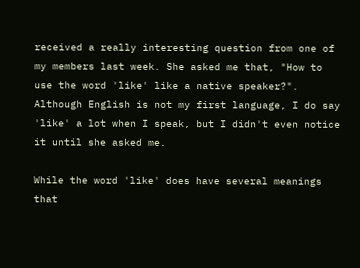received a really interesting question from one of my members last week. She asked me that, "How to use the word 'like' like a native speaker?". Although English is not my first language, I do say 'like' a lot when I speak, but I didn't even notice it until she asked me.

While the word 'like' does have several meanings that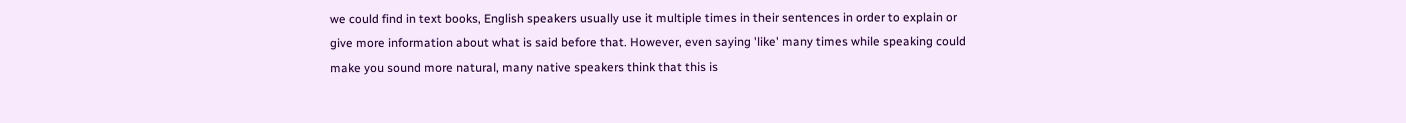we could find in text books, English speakers usually use it multiple times in their sentences in order to explain or give more information about what is said before that. However, even saying 'like' many times while speaking could make you sound more natural, many native speakers think that this is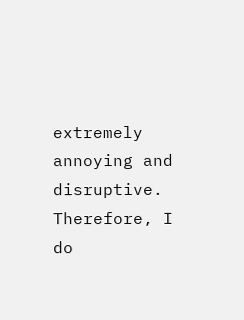extremely annoying and disruptive. Therefore, I do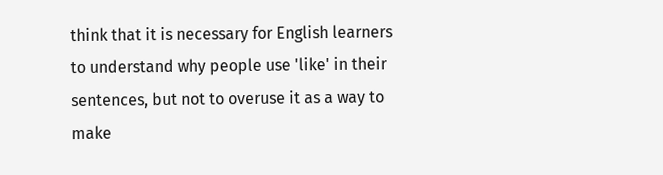think that it is necessary for English learners to understand why people use 'like' in their sentences, but not to overuse it as a way to make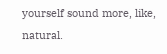yourself sound more, like, natural.